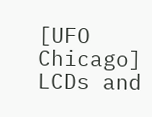[UFO Chicago] LCDs and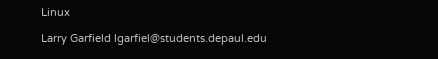Linux

Larry Garfield lgarfiel@students.depaul.edu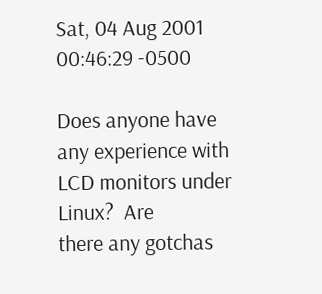Sat, 04 Aug 2001 00:46:29 -0500

Does anyone have any experience with LCD monitors under Linux?  Are
there any gotchas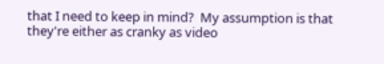that I need to keep in mind?  My assumption is that
they're either as cranky as video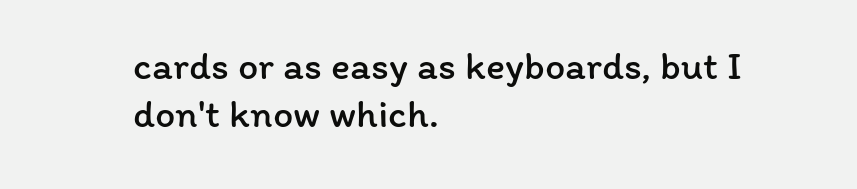cards or as easy as keyboards, but I
don't know which.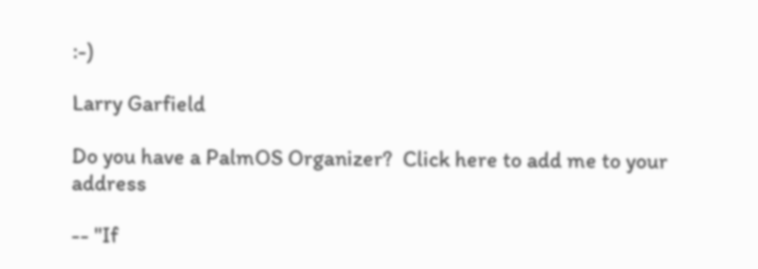:-)

Larry Garfield

Do you have a PalmOS Organizer?  Click here to add me to your address

-- "If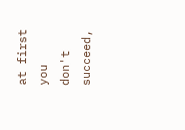at first you don't succeed,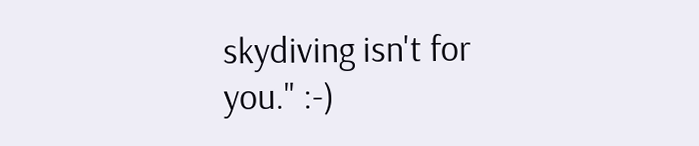skydiving isn't for you." :-)